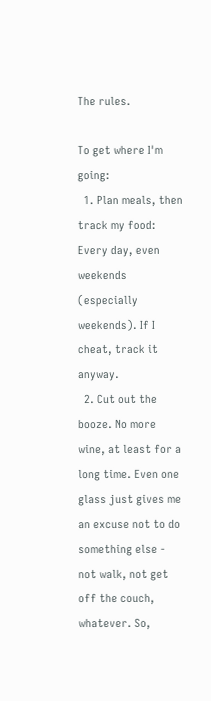The rules.

To get where I'm going:
  1. Plan meals, then track my food: Every day, even weekends (especially weekends). If I cheat, track it anyway.
  2. Cut out the booze. No more wine, at least for a long time. Even one glass just gives me an excuse not to do something else - not walk, not get off the couch, whatever. So,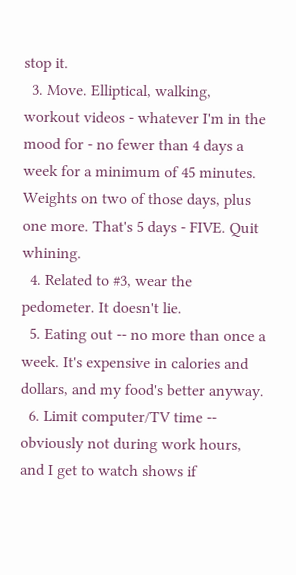stop it.
  3. Move. Elliptical, walking, workout videos - whatever I'm in the mood for - no fewer than 4 days a week for a minimum of 45 minutes. Weights on two of those days, plus one more. That's 5 days - FIVE. Quit whining.
  4. Related to #3, wear the pedometer. It doesn't lie.
  5. Eating out -- no more than once a week. It's expensive in calories and dollars, and my food's better anyway.
  6. Limit computer/TV time -- obviously not during work hours, and I get to watch shows if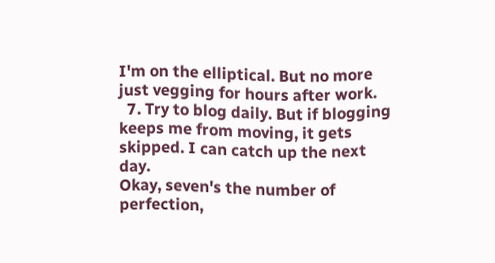I'm on the elliptical. But no more just vegging for hours after work.
  7. Try to blog daily. But if blogging keeps me from moving, it gets skipped. I can catch up the next day.
Okay, seven's the number of perfection,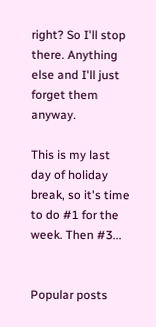right? So I'll stop there. Anything else and I'll just forget them anyway.

This is my last day of holiday break, so it's time to do #1 for the week. Then #3...


Popular posts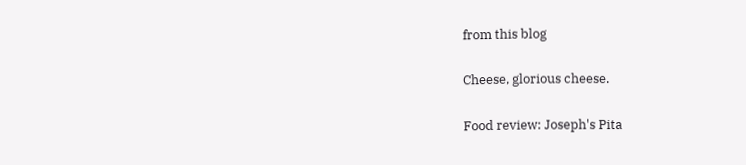from this blog

Cheese, glorious cheese.

Food review: Joseph's Pita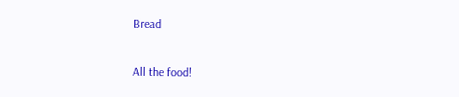Bread

All the food!